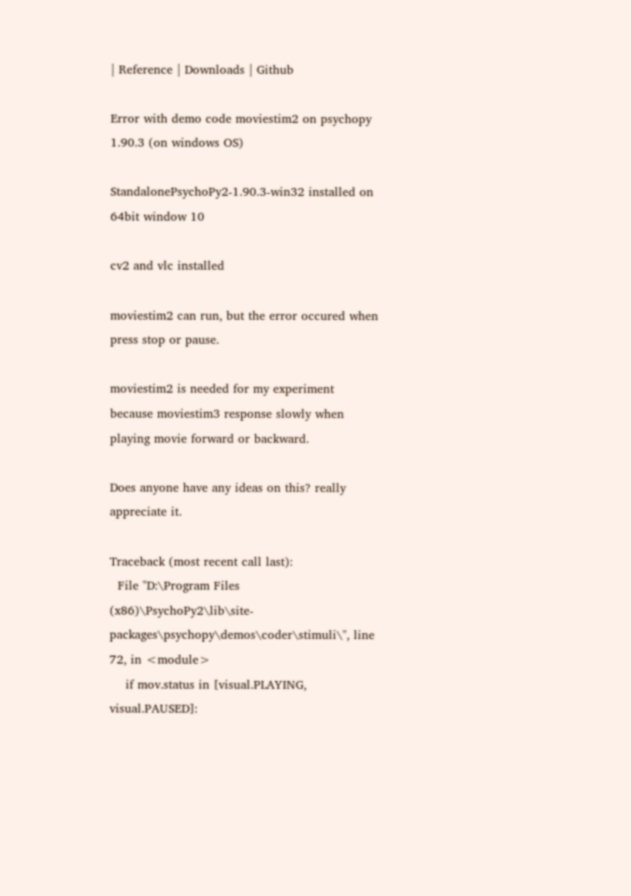| Reference | Downloads | Github

Error with demo code moviestim2 on psychopy 1.90.3 (on windows OS)

StandalonePsychoPy2-1.90.3-win32 installed on 64bit window 10

cv2 and vlc installed

moviestim2 can run, but the error occured when press stop or pause.

moviestim2 is needed for my experiment because moviestim3 response slowly when playing movie forward or backward.

Does anyone have any ideas on this? really appreciate it.

Traceback (most recent call last):
  File "D:\Program Files (x86)\PsychoPy2\lib\site-packages\psychopy\demos\coder\stimuli\", line 72, in <module>
    if mov.status in [visual.PLAYING, visual.PAUSED]: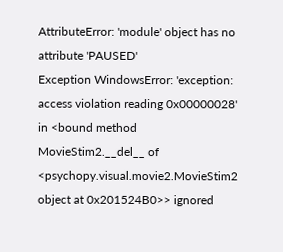AttributeError: 'module' object has no attribute 'PAUSED'
Exception WindowsError: 'exception: access violation reading 0x00000028' in <bound method MovieStim2.__del__ of <psychopy.visual.movie2.MovieStim2 object at 0x201524B0>> ignored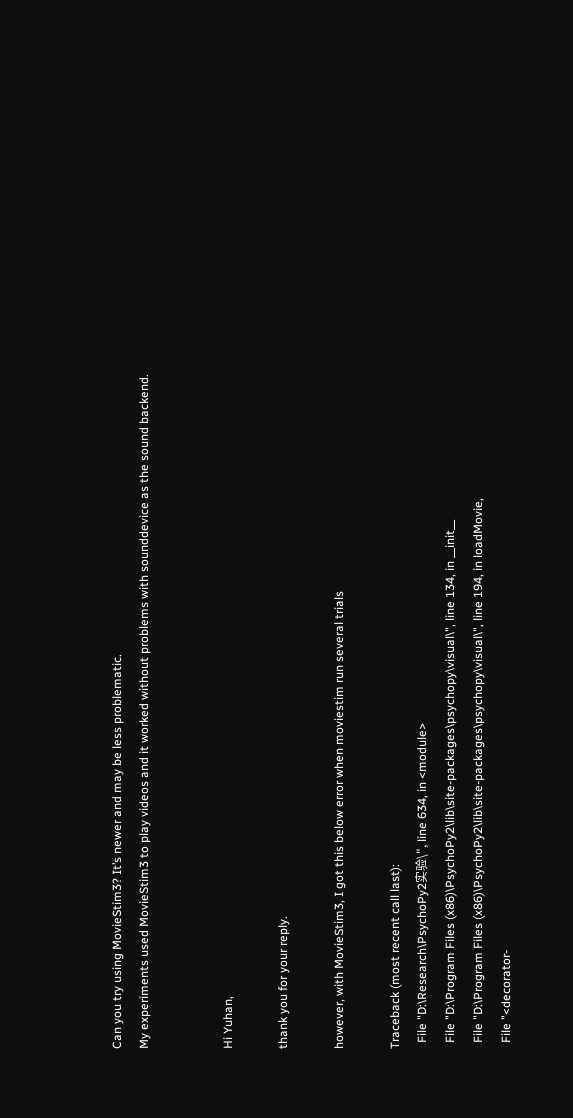Can you try using MovieStim3? It’s newer and may be less problematic.
My experiments used MovieStim3 to play videos and it worked without problems with sounddevice as the sound backend.


Hi Yuhan,

thank you for your reply.

however, with MovieStim3, I got this below error when moviestim run several trials

Traceback (most recent call last):
  File "D:\Research\PsychoPy2实验\", line 634, in <module>
  File "D:\Program Files (x86)\PsychoPy2\lib\site-packages\psychopy\visual\", line 134, in __init__
  File "D:\Program Files (x86)\PsychoPy2\lib\site-packages\psychopy\visual\", line 194, in loadMovie,
  File "<decorator-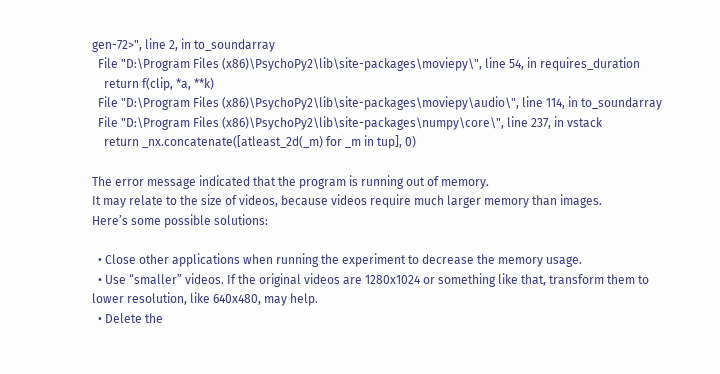gen-72>", line 2, in to_soundarray
  File "D:\Program Files (x86)\PsychoPy2\lib\site-packages\moviepy\", line 54, in requires_duration
    return f(clip, *a, **k)
  File "D:\Program Files (x86)\PsychoPy2\lib\site-packages\moviepy\audio\", line 114, in to_soundarray
  File "D:\Program Files (x86)\PsychoPy2\lib\site-packages\numpy\core\", line 237, in vstack
    return _nx.concatenate([atleast_2d(_m) for _m in tup], 0)

The error message indicated that the program is running out of memory.
It may relate to the size of videos, because videos require much larger memory than images.
Here’s some possible solutions:

  • Close other applications when running the experiment to decrease the memory usage.
  • Use “smaller” videos. If the original videos are 1280x1024 or something like that, transform them to lower resolution, like 640x480, may help.
  • Delete the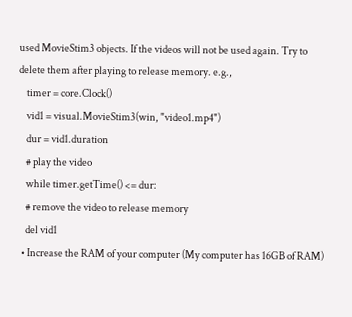used MovieStim3 objects. If the videos will not be used again. Try to delete them after playing to release memory. e.g.,
    timer = core.Clock()
    vid1 = visual.MovieStim3(win, "video1.mp4")
    dur = vid1.duration
    # play the video
    while timer.getTime() <= dur:
    # remove the video to release memory
    del vid1
  • Increase the RAM of your computer (My computer has 16GB of RAM)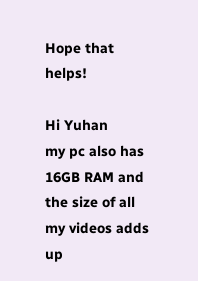Hope that helps!

Hi Yuhan
my pc also has 16GB RAM and the size of all my videos adds up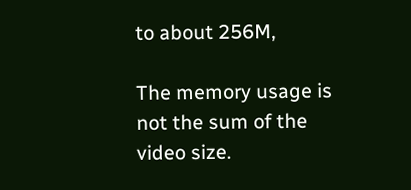to about 256M,

The memory usage is not the sum of the video size.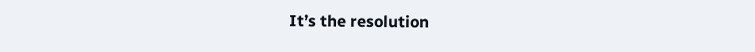It’s the resolution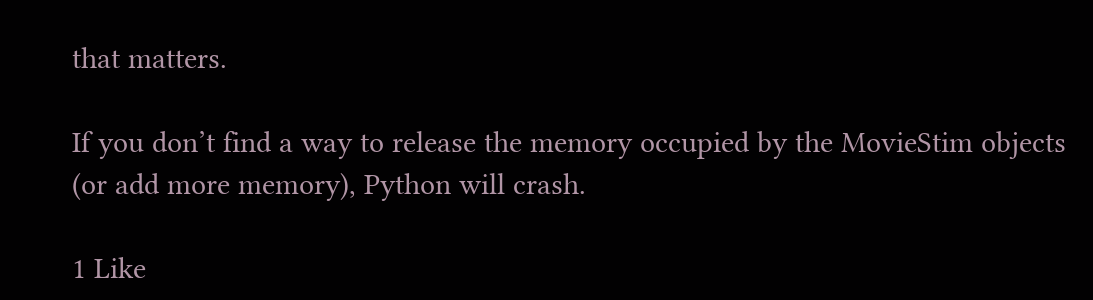that matters.

If you don’t find a way to release the memory occupied by the MovieStim objects (or add more memory), Python will crash.

1 Like